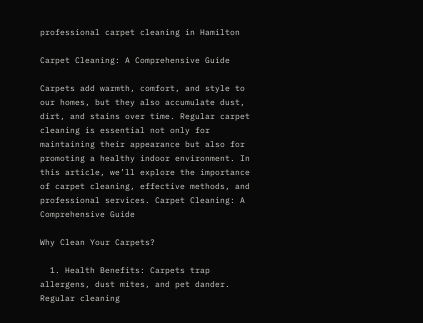professional carpet cleaning in Hamilton

Carpet Cleaning: A Comprehensive Guide

Carpets add warmth, comfort, and style to our homes, but they also accumulate dust, dirt, and stains over time. Regular carpet cleaning is essential not only for maintaining their appearance but also for promoting a healthy indoor environment. In this article, we’ll explore the importance of carpet cleaning, effective methods, and professional services. Carpet Cleaning: A Comprehensive Guide

Why Clean Your Carpets?

  1. Health Benefits: Carpets trap allergens, dust mites, and pet dander. Regular cleaning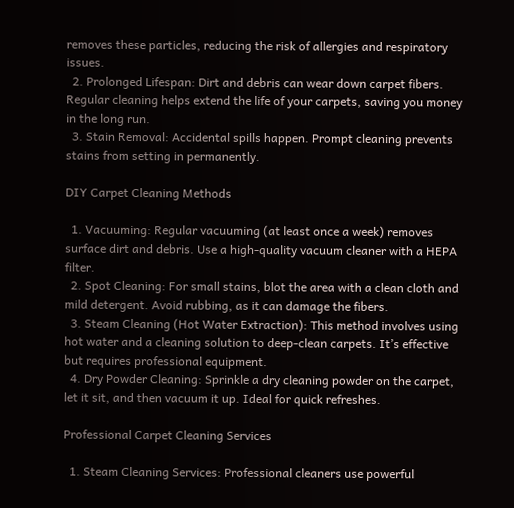removes these particles, reducing the risk of allergies and respiratory issues.
  2. Prolonged Lifespan: Dirt and debris can wear down carpet fibers. Regular cleaning helps extend the life of your carpets, saving you money in the long run.
  3. Stain Removal: Accidental spills happen. Prompt cleaning prevents stains from setting in permanently.

DIY Carpet Cleaning Methods

  1. Vacuuming: Regular vacuuming (at least once a week) removes surface dirt and debris. Use a high-quality vacuum cleaner with a HEPA filter.
  2. Spot Cleaning: For small stains, blot the area with a clean cloth and mild detergent. Avoid rubbing, as it can damage the fibers.
  3. Steam Cleaning (Hot Water Extraction): This method involves using hot water and a cleaning solution to deep-clean carpets. It’s effective but requires professional equipment.
  4. Dry Powder Cleaning: Sprinkle a dry cleaning powder on the carpet, let it sit, and then vacuum it up. Ideal for quick refreshes.

Professional Carpet Cleaning Services

  1. Steam Cleaning Services: Professional cleaners use powerful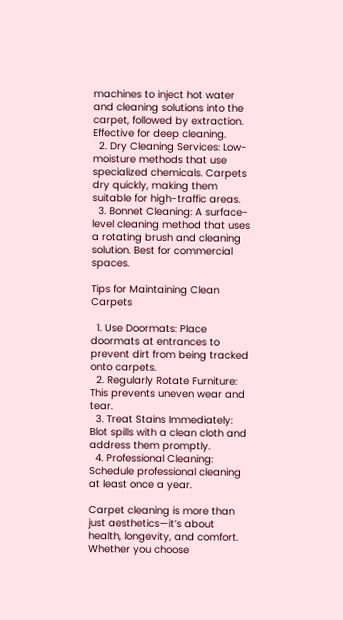machines to inject hot water and cleaning solutions into the carpet, followed by extraction. Effective for deep cleaning.
  2. Dry Cleaning Services: Low-moisture methods that use specialized chemicals. Carpets dry quickly, making them suitable for high-traffic areas.
  3. Bonnet Cleaning: A surface-level cleaning method that uses a rotating brush and cleaning solution. Best for commercial spaces.

Tips for Maintaining Clean Carpets

  1. Use Doormats: Place doormats at entrances to prevent dirt from being tracked onto carpets.
  2. Regularly Rotate Furniture: This prevents uneven wear and tear.
  3. Treat Stains Immediately: Blot spills with a clean cloth and address them promptly.
  4. Professional Cleaning: Schedule professional cleaning at least once a year.

Carpet cleaning is more than just aesthetics—it’s about health, longevity, and comfort. Whether you choose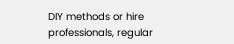DIY methods or hire professionals, regular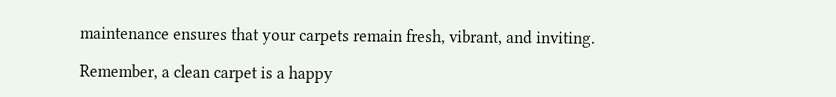maintenance ensures that your carpets remain fresh, vibrant, and inviting.

Remember, a clean carpet is a happy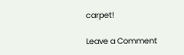carpet!

Leave a Comment